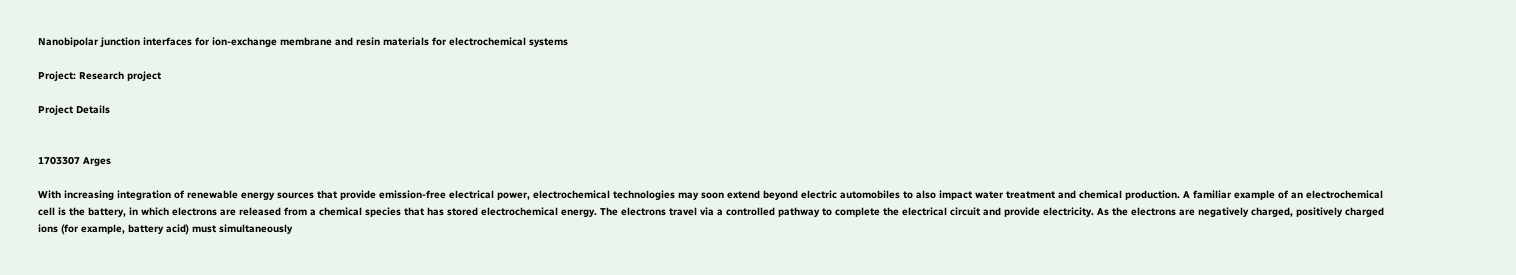Nanobipolar junction interfaces for ion-exchange membrane and resin materials for electrochemical systems

Project: Research project

Project Details


1703307 Arges

With increasing integration of renewable energy sources that provide emission-free electrical power, electrochemical technologies may soon extend beyond electric automobiles to also impact water treatment and chemical production. A familiar example of an electrochemical cell is the battery, in which electrons are released from a chemical species that has stored electrochemical energy. The electrons travel via a controlled pathway to complete the electrical circuit and provide electricity. As the electrons are negatively charged, positively charged ions (for example, battery acid) must simultaneously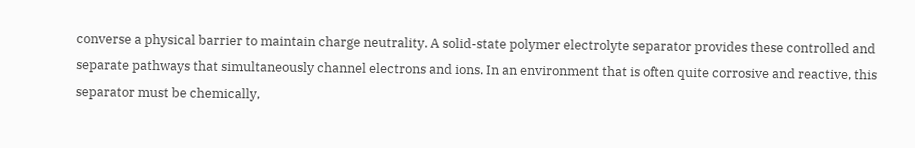converse a physical barrier to maintain charge neutrality. A solid-state polymer electrolyte separator provides these controlled and separate pathways that simultaneously channel electrons and ions. In an environment that is often quite corrosive and reactive, this separator must be chemically,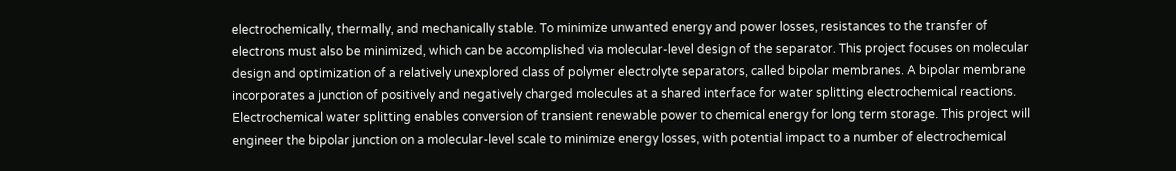electrochemically, thermally, and mechanically stable. To minimize unwanted energy and power losses, resistances to the transfer of electrons must also be minimized, which can be accomplished via molecular-level design of the separator. This project focuses on molecular design and optimization of a relatively unexplored class of polymer electrolyte separators, called bipolar membranes. A bipolar membrane incorporates a junction of positively and negatively charged molecules at a shared interface for water splitting electrochemical reactions. Electrochemical water splitting enables conversion of transient renewable power to chemical energy for long term storage. This project will engineer the bipolar junction on a molecular-level scale to minimize energy losses, with potential impact to a number of electrochemical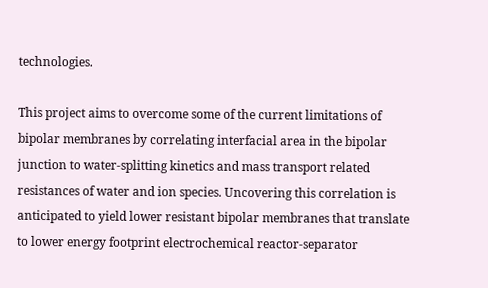technologies.

This project aims to overcome some of the current limitations of bipolar membranes by correlating interfacial area in the bipolar junction to water-splitting kinetics and mass transport related resistances of water and ion species. Uncovering this correlation is anticipated to yield lower resistant bipolar membranes that translate to lower energy footprint electrochemical reactor-separator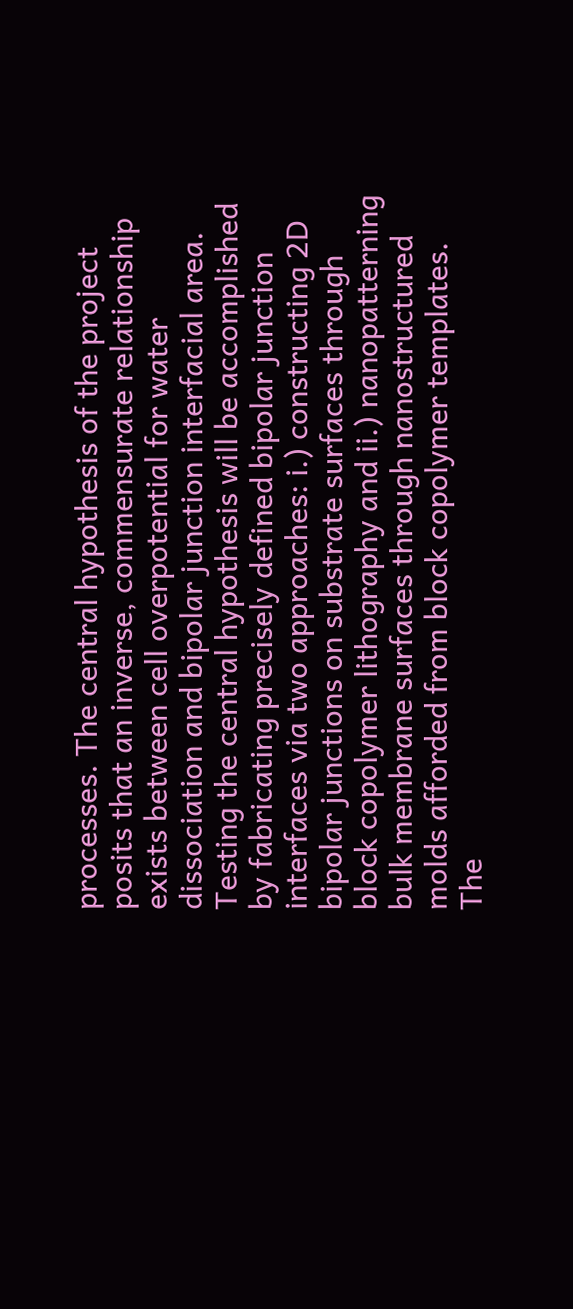processes. The central hypothesis of the project posits that an inverse, commensurate relationship exists between cell overpotential for water dissociation and bipolar junction interfacial area. Testing the central hypothesis will be accomplished by fabricating precisely defined bipolar junction interfaces via two approaches: i.) constructing 2D bipolar junctions on substrate surfaces through block copolymer lithography and ii.) nanopatterning bulk membrane surfaces through nanostructured molds afforded from block copolymer templates. The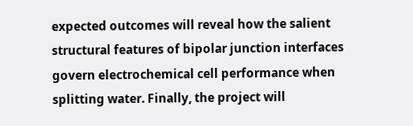expected outcomes will reveal how the salient structural features of bipolar junction interfaces govern electrochemical cell performance when splitting water. Finally, the project will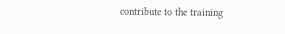contribute to the training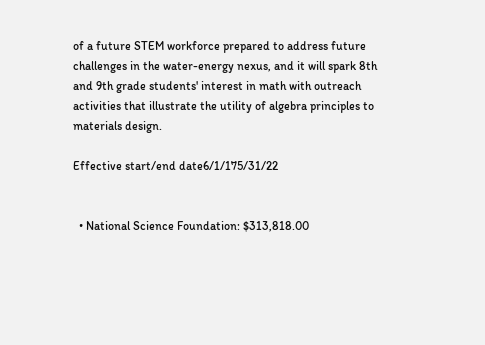of a future STEM workforce prepared to address future challenges in the water-energy nexus, and it will spark 8th and 9th grade students' interest in math with outreach activities that illustrate the utility of algebra principles to materials design.

Effective start/end date6/1/175/31/22


  • National Science Foundation: $313,818.00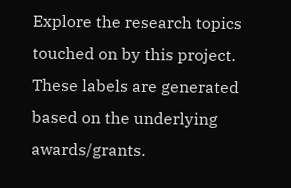Explore the research topics touched on by this project. These labels are generated based on the underlying awards/grants.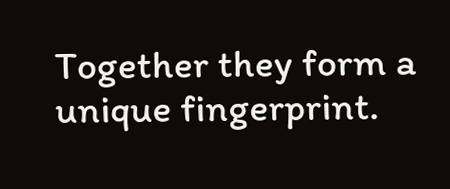Together they form a unique fingerprint.